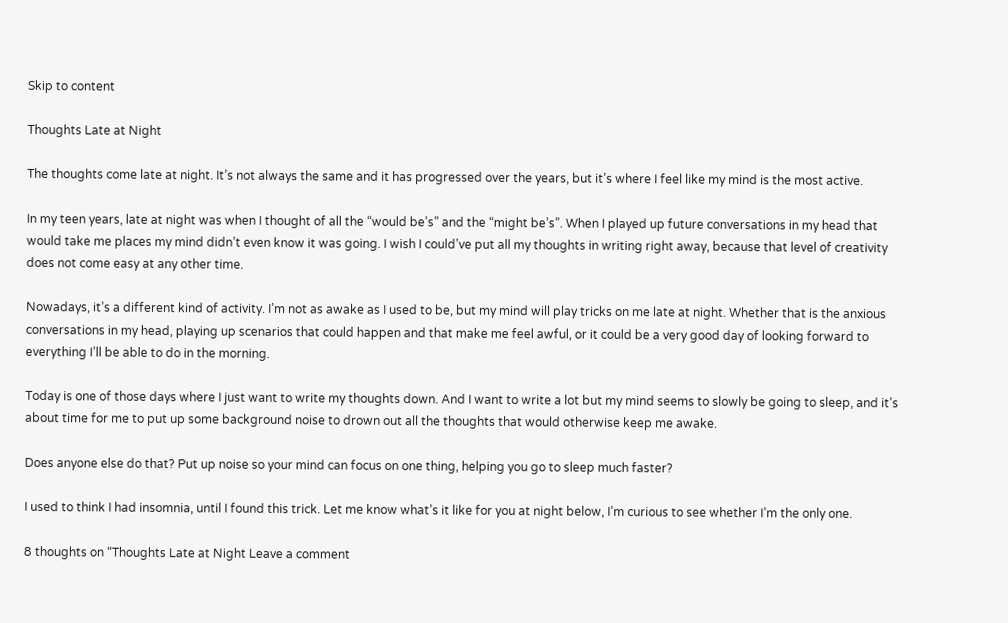Skip to content

Thoughts Late at Night

The thoughts come late at night. It’s not always the same and it has progressed over the years, but it’s where I feel like my mind is the most active.

In my teen years, late at night was when I thought of all the “would be’s” and the “might be’s”. When I played up future conversations in my head that would take me places my mind didn’t even know it was going. I wish I could’ve put all my thoughts in writing right away, because that level of creativity does not come easy at any other time.

Nowadays, it’s a different kind of activity. I’m not as awake as I used to be, but my mind will play tricks on me late at night. Whether that is the anxious conversations in my head, playing up scenarios that could happen and that make me feel awful, or it could be a very good day of looking forward to everything I’ll be able to do in the morning.

Today is one of those days where I just want to write my thoughts down. And I want to write a lot but my mind seems to slowly be going to sleep, and it’s about time for me to put up some background noise to drown out all the thoughts that would otherwise keep me awake.

Does anyone else do that? Put up noise so your mind can focus on one thing, helping you go to sleep much faster?

I used to think I had insomnia, until I found this trick. Let me know what’s it like for you at night below, I’m curious to see whether I’m the only one.

8 thoughts on “Thoughts Late at Night Leave a comment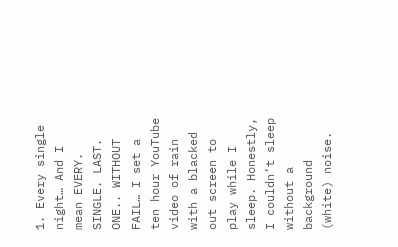1. Every single night… And I mean EVERY. SINGLE. LAST. ONE.. WITHOUT FAIL… I set a ten hour YouTube video of rain with a blacked out screen to play while I sleep. Honestly, I couldn’t sleep without a background (white) noise.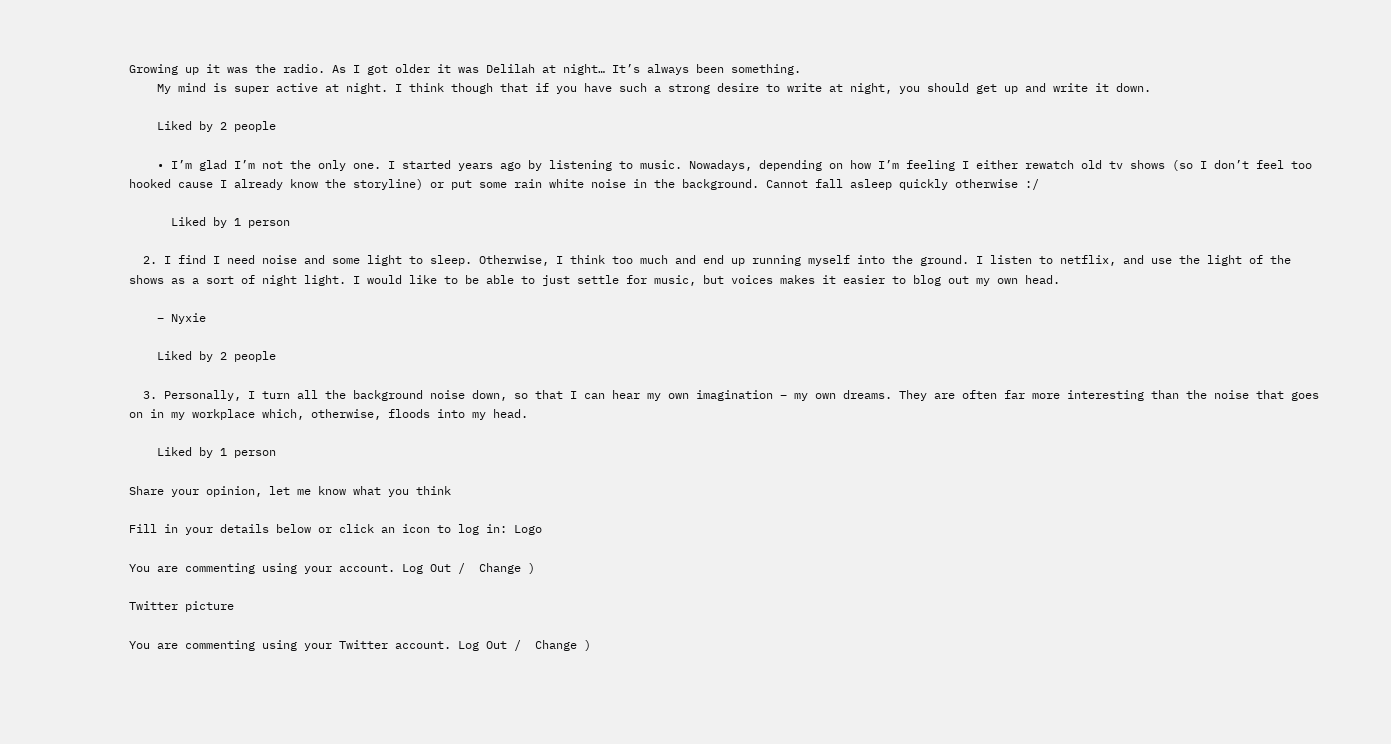Growing up it was the radio. As I got older it was Delilah at night… It’s always been something.
    My mind is super active at night. I think though that if you have such a strong desire to write at night, you should get up and write it down.

    Liked by 2 people

    • I’m glad I’m not the only one. I started years ago by listening to music. Nowadays, depending on how I’m feeling I either rewatch old tv shows (so I don’t feel too hooked cause I already know the storyline) or put some rain white noise in the background. Cannot fall asleep quickly otherwise :/

      Liked by 1 person

  2. I find I need noise and some light to sleep. Otherwise, I think too much and end up running myself into the ground. I listen to netflix, and use the light of the shows as a sort of night light. I would like to be able to just settle for music, but voices makes it easier to blog out my own head.

    – Nyxie

    Liked by 2 people

  3. Personally, I turn all the background noise down, so that I can hear my own imagination – my own dreams. They are often far more interesting than the noise that goes on in my workplace which, otherwise, floods into my head.

    Liked by 1 person

Share your opinion, let me know what you think

Fill in your details below or click an icon to log in: Logo

You are commenting using your account. Log Out /  Change )

Twitter picture

You are commenting using your Twitter account. Log Out /  Change )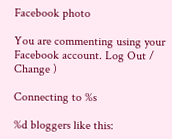Facebook photo

You are commenting using your Facebook account. Log Out /  Change )

Connecting to %s

%d bloggers like this: